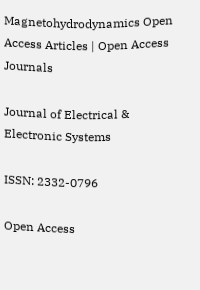Magnetohydrodynamics Open Access Articles | Open Access Journals

Journal of Electrical & Electronic Systems

ISSN: 2332-0796

Open Access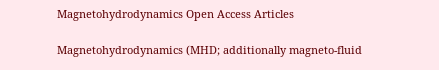Magnetohydrodynamics Open Access Articles

Magnetohydrodynamics (MHD; additionally magneto-fluid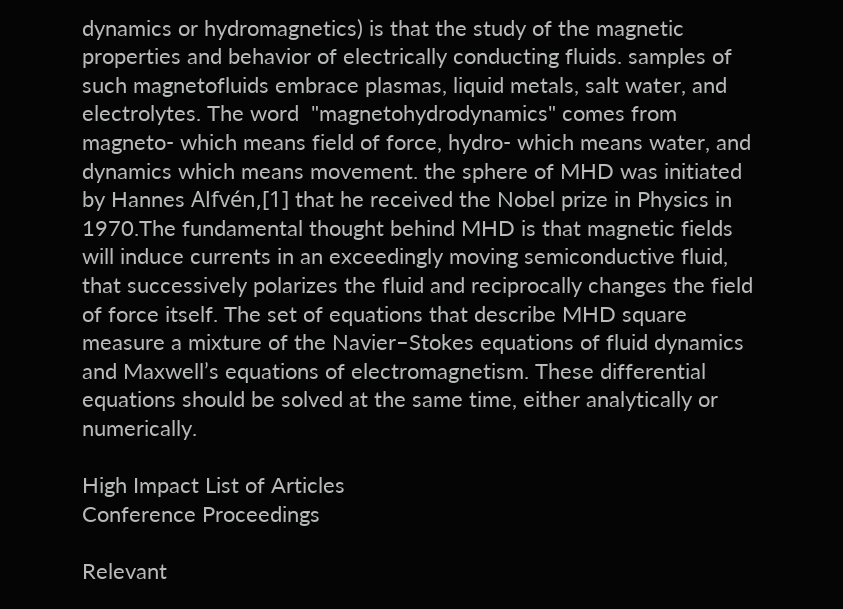dynamics or hydromagnetics) is that the study of the magnetic properties and behavior of electrically conducting fluids. samples of such magnetofluids embrace plasmas, liquid metals, salt water, and electrolytes. The word  "magnetohydrodynamics" comes from magneto- which means field of force, hydro- which means water, and dynamics which means movement. the sphere of MHD was initiated by Hannes Alfvén,[1] that he received the Nobel prize in Physics in 1970.The fundamental thought behind MHD is that magnetic fields will induce currents in an exceedingly moving semiconductive fluid, that successively polarizes the fluid and reciprocally changes the field of force itself. The set of equations that describe MHD square measure a mixture of the Navier–Stokes equations of fluid dynamics and Maxwell’s equations of electromagnetism. These differential equations should be solved at the same time, either analytically or numerically.

High Impact List of Articles
Conference Proceedings

Relevant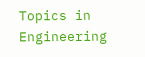Topics in Engineering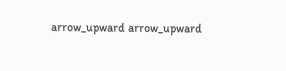arrow_upward arrow_upward